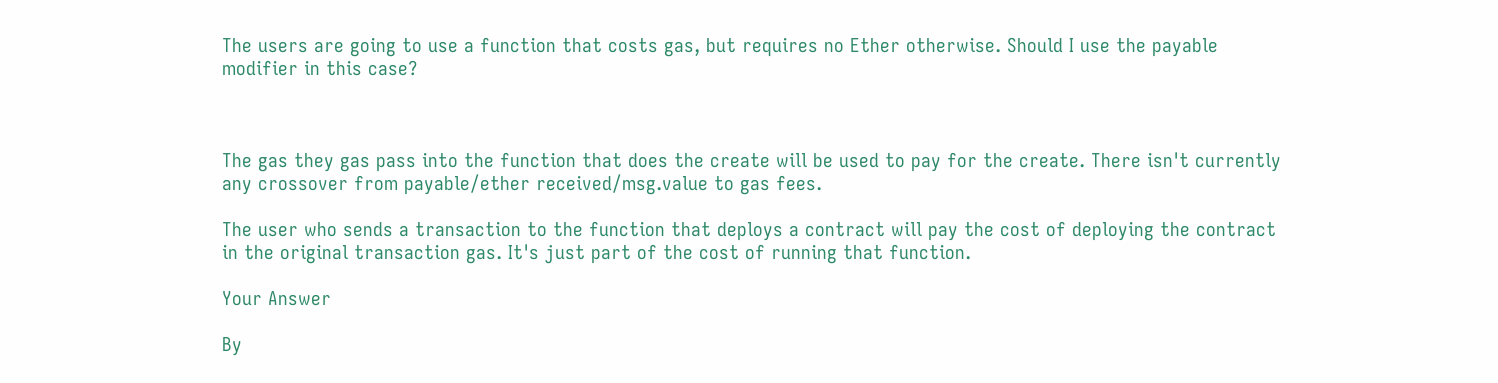The users are going to use a function that costs gas, but requires no Ether otherwise. Should I use the payable modifier in this case?



The gas they gas pass into the function that does the create will be used to pay for the create. There isn't currently any crossover from payable/ether received/msg.value to gas fees.

The user who sends a transaction to the function that deploys a contract will pay the cost of deploying the contract in the original transaction gas. It's just part of the cost of running that function.

Your Answer

By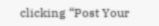clicking “Post Your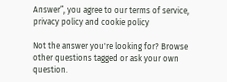Answer”, you agree to our terms of service, privacy policy and cookie policy

Not the answer you're looking for? Browse other questions tagged or ask your own question.